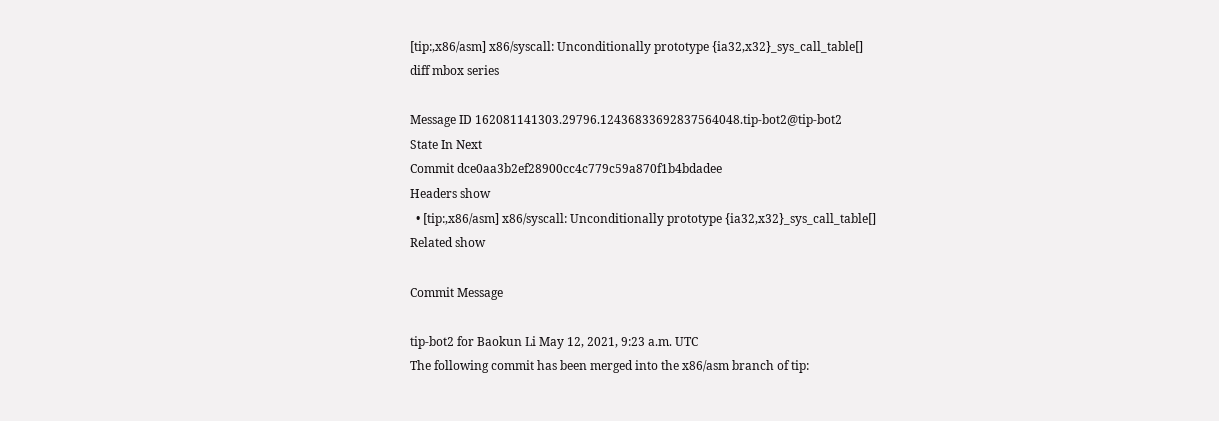[tip:,x86/asm] x86/syscall: Unconditionally prototype {ia32,x32}_sys_call_table[]
diff mbox series

Message ID 162081141303.29796.12436833692837564048.tip-bot2@tip-bot2
State In Next
Commit dce0aa3b2ef28900cc4c779c59a870f1b4bdadee
Headers show
  • [tip:,x86/asm] x86/syscall: Unconditionally prototype {ia32,x32}_sys_call_table[]
Related show

Commit Message

tip-bot2 for Baokun Li May 12, 2021, 9:23 a.m. UTC
The following commit has been merged into the x86/asm branch of tip: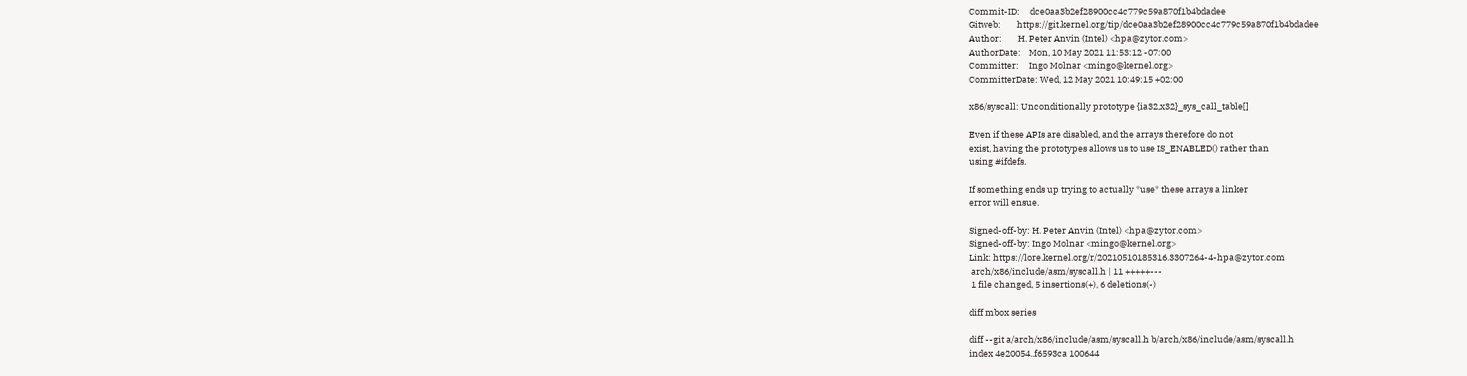Commit-ID:     dce0aa3b2ef28900cc4c779c59a870f1b4bdadee
Gitweb:        https://git.kernel.org/tip/dce0aa3b2ef28900cc4c779c59a870f1b4bdadee
Author:        H. Peter Anvin (Intel) <hpa@zytor.com>
AuthorDate:    Mon, 10 May 2021 11:53:12 -07:00
Committer:     Ingo Molnar <mingo@kernel.org>
CommitterDate: Wed, 12 May 2021 10:49:15 +02:00

x86/syscall: Unconditionally prototype {ia32,x32}_sys_call_table[]

Even if these APIs are disabled, and the arrays therefore do not
exist, having the prototypes allows us to use IS_ENABLED() rather than
using #ifdefs.

If something ends up trying to actually *use* these arrays a linker
error will ensue.

Signed-off-by: H. Peter Anvin (Intel) <hpa@zytor.com>
Signed-off-by: Ingo Molnar <mingo@kernel.org>
Link: https://lore.kernel.org/r/20210510185316.3307264-4-hpa@zytor.com
 arch/x86/include/asm/syscall.h | 11 +++++---
 1 file changed, 5 insertions(+), 6 deletions(-)

diff mbox series

diff --git a/arch/x86/include/asm/syscall.h b/arch/x86/include/asm/syscall.h
index 4e20054..f6593ca 100644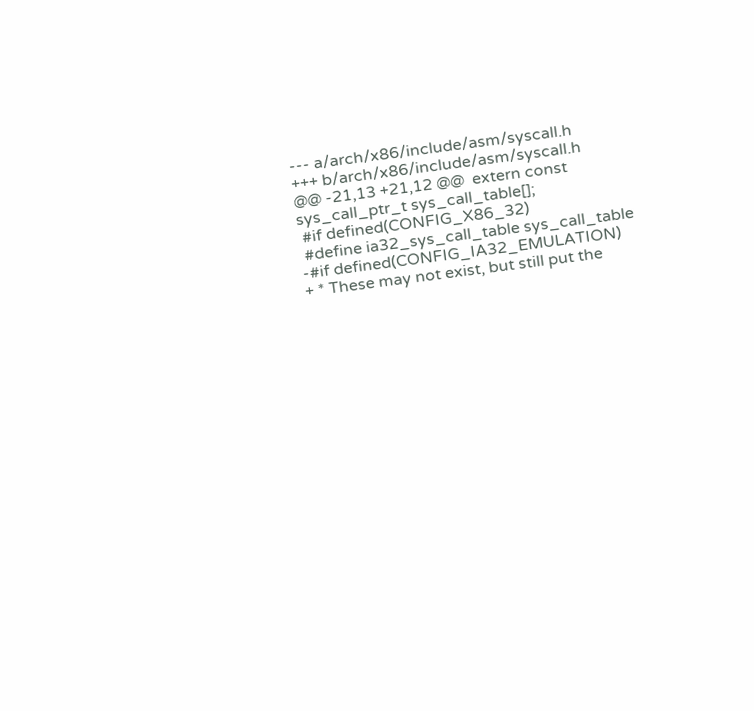--- a/arch/x86/include/asm/syscall.h
+++ b/arch/x86/include/asm/syscall.h
@@ -21,13 +21,12 @@  extern const sys_call_ptr_t sys_call_table[];
 #if defined(CONFIG_X86_32)
 #define ia32_sys_call_table sys_call_table
-#if defined(CONFIG_IA32_EMULATION)
+ * These may not exist, but still put the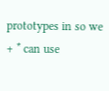prototypes in so we
+ * can use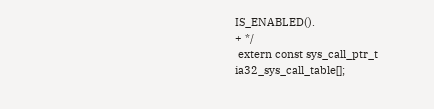IS_ENABLED().
+ */
 extern const sys_call_ptr_t ia32_sys_call_table[];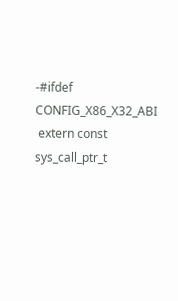-#ifdef CONFIG_X86_X32_ABI
 extern const sys_call_ptr_t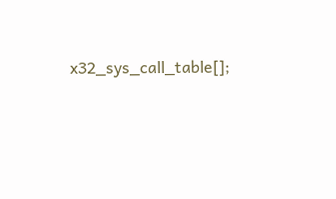x32_sys_call_table[];